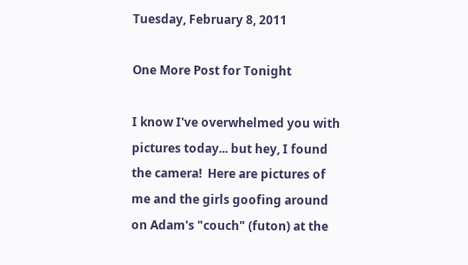Tuesday, February 8, 2011

One More Post for Tonight

I know I've overwhelmed you with pictures today... but hey, I found the camera!  Here are pictures of me and the girls goofing around on Adam's "couch" (futon) at the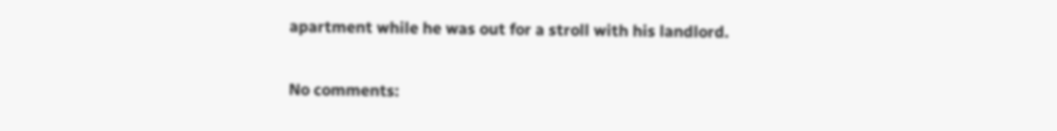apartment while he was out for a stroll with his landlord.

No comments: